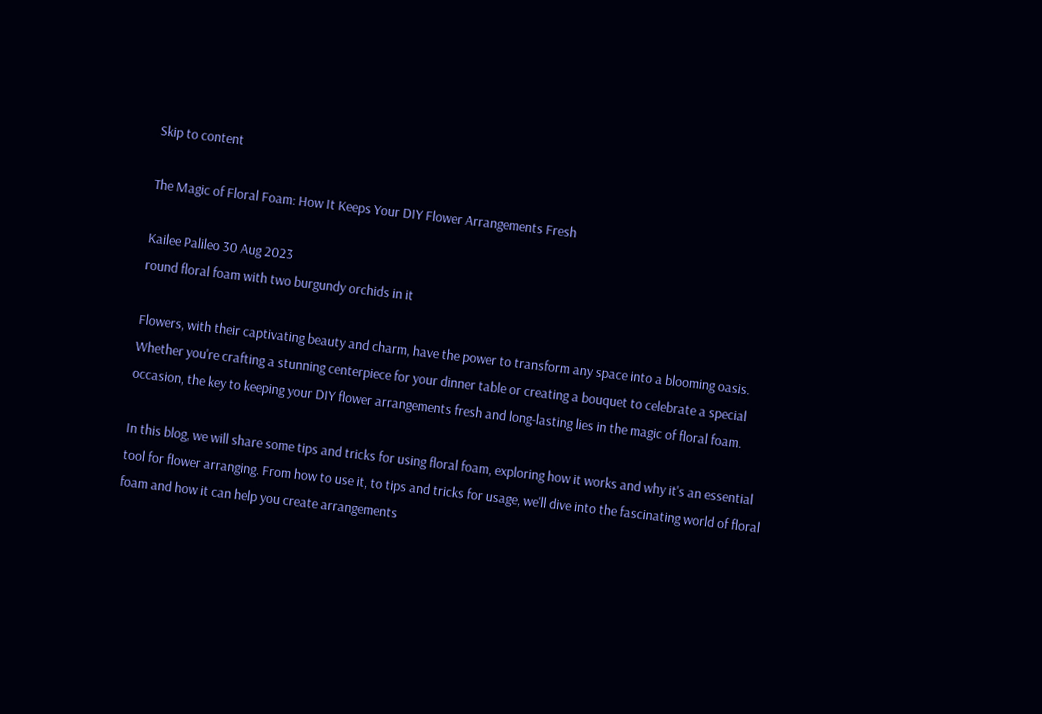Skip to content

The Magic of Floral Foam: How It Keeps Your DIY Flower Arrangements Fresh

Kailee Palileo 30 Aug 2023
round floral foam with two burgundy orchids in it

Flowers, with their captivating beauty and charm, have the power to transform any space into a blooming oasis. Whether you're crafting a stunning centerpiece for your dinner table or creating a bouquet to celebrate a special occasion, the key to keeping your DIY flower arrangements fresh and long-lasting lies in the magic of floral foam.

In this blog, we will share some tips and tricks for using floral foam, exploring how it works and why it's an essential tool for flower arranging. From how to use it, to tips and tricks for usage, we'll dive into the fascinating world of floral foam and how it can help you create arrangements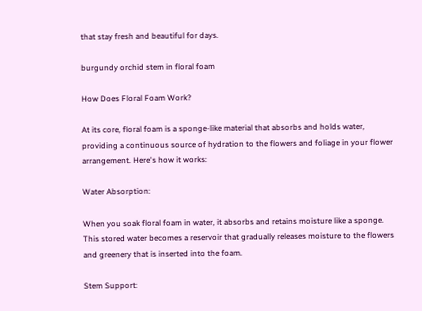that stay fresh and beautiful for days.

burgundy orchid stem in floral foam

How Does Floral Foam Work?

At its core, floral foam is a sponge-like material that absorbs and holds water, providing a continuous source of hydration to the flowers and foliage in your flower arrangement. Here's how it works:

Water Absorption:

When you soak floral foam in water, it absorbs and retains moisture like a sponge. This stored water becomes a reservoir that gradually releases moisture to the flowers and greenery that is inserted into the foam.

Stem Support: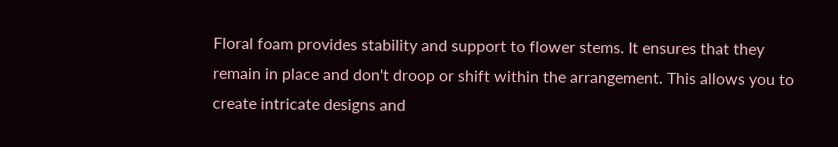Floral foam provides stability and support to flower stems. It ensures that they remain in place and don't droop or shift within the arrangement. This allows you to create intricate designs and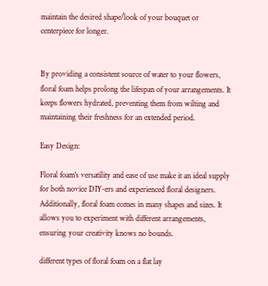maintain the desired shape/look of your bouquet or centerpiece for longer.


By providing a consistent source of water to your flowers, floral foam helps prolong the lifespan of your arrangements. It keeps flowers hydrated, preventing them from wilting and maintaining their freshness for an extended period.

Easy Design:

Floral foam's versatility and ease of use make it an ideal supply for both novice DIY-ers and experienced floral designers. Additionally, floral foam comes in many shapes and sizes. It allows you to experiment with different arrangements, ensuring your creativity knows no bounds.

different types of floral foam on a flat lay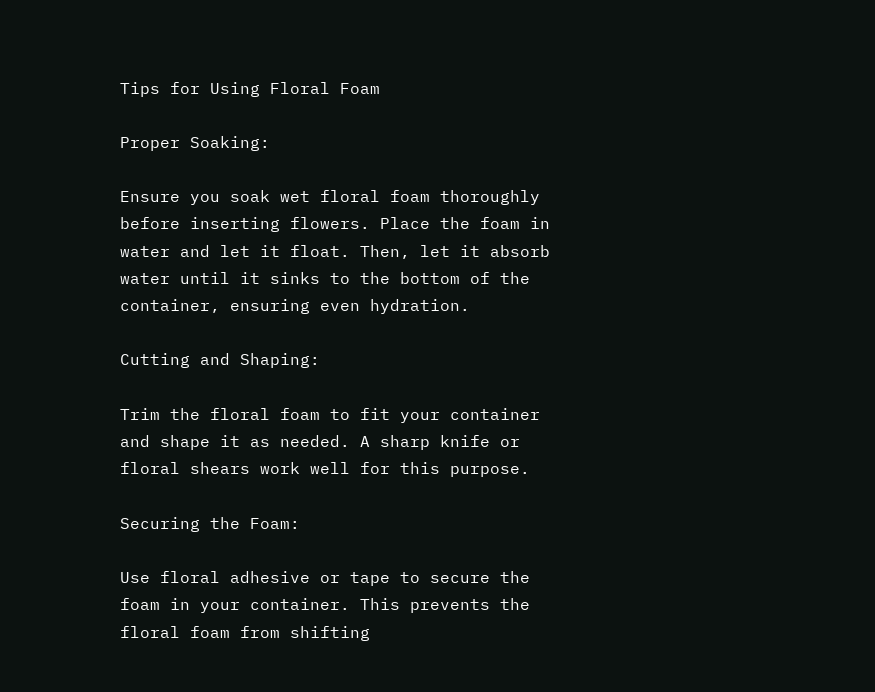Tips for Using Floral Foam

Proper Soaking:

Ensure you soak wet floral foam thoroughly before inserting flowers. Place the foam in water and let it float. Then, let it absorb water until it sinks to the bottom of the container, ensuring even hydration.

Cutting and Shaping:

Trim the floral foam to fit your container and shape it as needed. A sharp knife or floral shears work well for this purpose.

Securing the Foam:

Use floral adhesive or tape to secure the foam in your container. This prevents the floral foam from shifting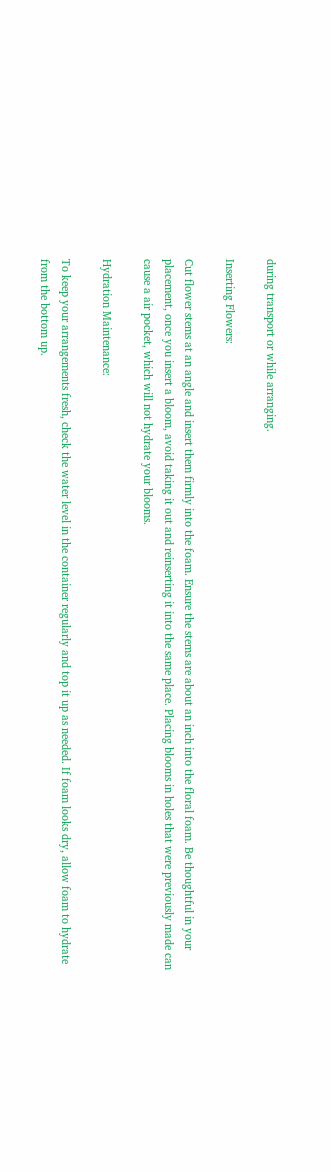during transport or while arranging.

Inserting Flowers:

Cut flower stems at an angle and insert them firmly into the foam. Ensure the stems are about an inch into the floral foam. Be thoughtful in your placement, once you insert a bloom, avoid taking it out and reinserting it into the same place. Placing blooms in holes that were previously made can cause a air pocket, which will not hydrate your blooms.

Hydration Maintenance:

To keep your arrangements fresh, check the water level in the container regularly and top it up as needed. If foam looks dry, allow foam to hydrate from the bottom up.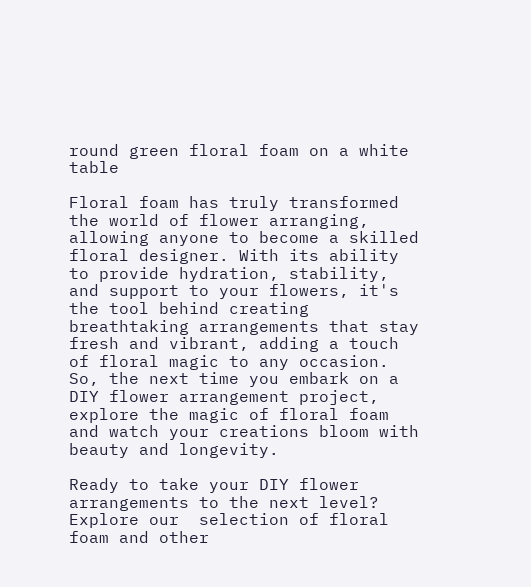round green floral foam on a white table

Floral foam has truly transformed the world of flower arranging, allowing anyone to become a skilled floral designer. With its ability to provide hydration, stability, and support to your flowers, it's the tool behind creating breathtaking arrangements that stay fresh and vibrant, adding a touch of floral magic to any occasion. So, the next time you embark on a DIY flower arrangement project, explore the magic of floral foam and watch your creations bloom with beauty and longevity.

Ready to take your DIY flower arrangements to the next level? Explore our  selection of floral foam and other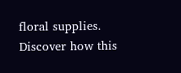floral supplies. Discover how this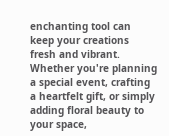enchanting tool can keep your creations fresh and vibrant. Whether you're planning a special event, crafting a heartfelt gift, or simply adding floral beauty to your space,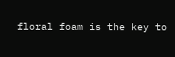floral foam is the key to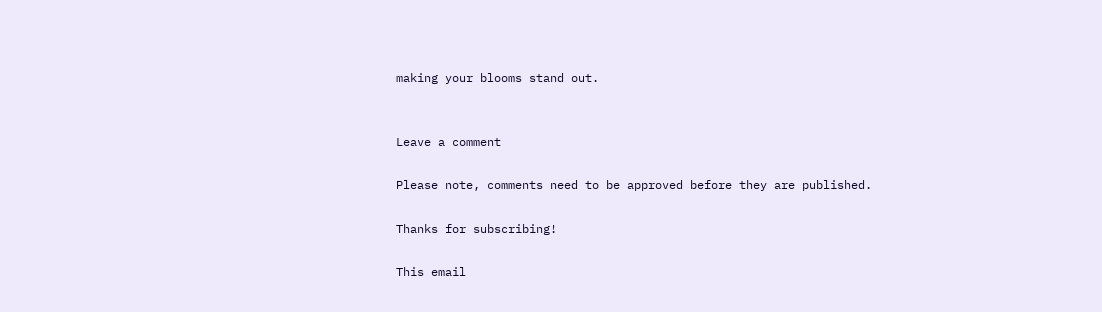making your blooms stand out.


Leave a comment

Please note, comments need to be approved before they are published.

Thanks for subscribing!

This email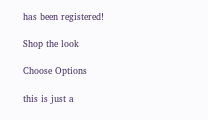has been registered!

Shop the look

Choose Options

this is just a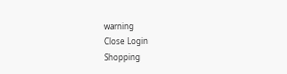warning
Close Login
Shopping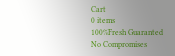Cart
0 items
100%Fresh Guaranted No Compromises